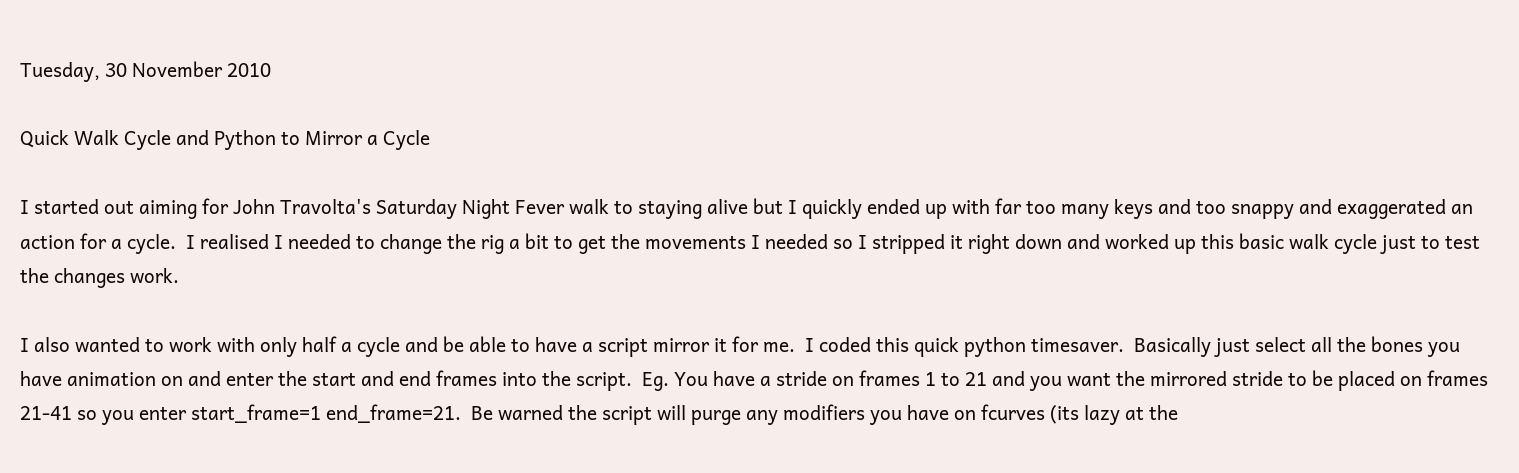Tuesday, 30 November 2010

Quick Walk Cycle and Python to Mirror a Cycle

I started out aiming for John Travolta's Saturday Night Fever walk to staying alive but I quickly ended up with far too many keys and too snappy and exaggerated an action for a cycle.  I realised I needed to change the rig a bit to get the movements I needed so I stripped it right down and worked up this basic walk cycle just to test the changes work.

I also wanted to work with only half a cycle and be able to have a script mirror it for me.  I coded this quick python timesaver.  Basically just select all the bones you have animation on and enter the start and end frames into the script.  Eg. You have a stride on frames 1 to 21 and you want the mirrored stride to be placed on frames 21-41 so you enter start_frame=1 end_frame=21.  Be warned the script will purge any modifiers you have on fcurves (its lazy at the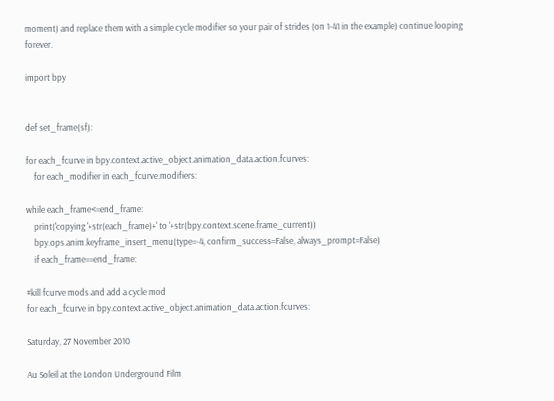moment) and replace them with a simple cycle modifier so your pair of strides (on 1-41 in the example) continue looping forever.

import bpy


def set_frame(sf):

for each_fcurve in bpy.context.active_object.animation_data.action.fcurves:
    for each_modifier in each_fcurve.modifiers:

while each_frame<=end_frame:
    print('copying '+str(each_frame)+' to '+str(bpy.context.scene.frame_current))
    bpy.ops.anim.keyframe_insert_menu(type=-4, confirm_success=False, always_prompt=False)
    if each_frame==end_frame:

#kill fcurve mods and add a cycle mod
for each_fcurve in bpy.context.active_object.animation_data.action.fcurves:

Saturday, 27 November 2010

Au Soleil at the London Underground Film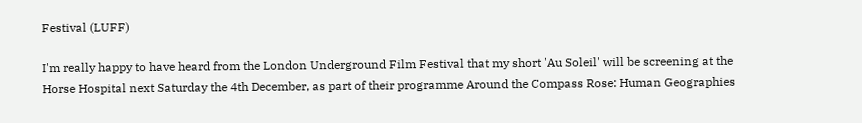Festival (LUFF)

I'm really happy to have heard from the London Underground Film Festival that my short 'Au Soleil' will be screening at the Horse Hospital next Saturday the 4th December, as part of their programme Around the Compass Rose: Human Geographies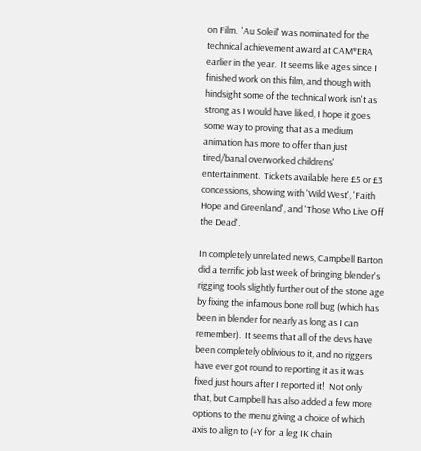on Film.  'Au Soleil' was nominated for the technical achievement award at CAM*ERA earlier in the year.  It seems like ages since I finished work on this film, and though with hindsight some of the technical work isn't as strong as I would have liked, I hope it goes some way to proving that as a medium animation has more to offer than just tired/banal overworked childrens' entertainment.  Tickets available here £5 or £3 concessions, showing with 'Wild West', 'Faith Hope and Greenland', and 'Those Who Live Off the Dead'.

In completely unrelated news, Campbell Barton did a terrific job last week of bringing blender's rigging tools slightly further out of the stone age by fixing the infamous bone roll bug (which has been in blender for nearly as long as I can remember).  It seems that all of the devs have been completely oblivious to it, and no riggers have ever got round to reporting it as it was fixed just hours after I reported it!  Not only that, but Campbell has also added a few more options to the menu giving a choice of which axis to align to (+Y for  a leg IK chain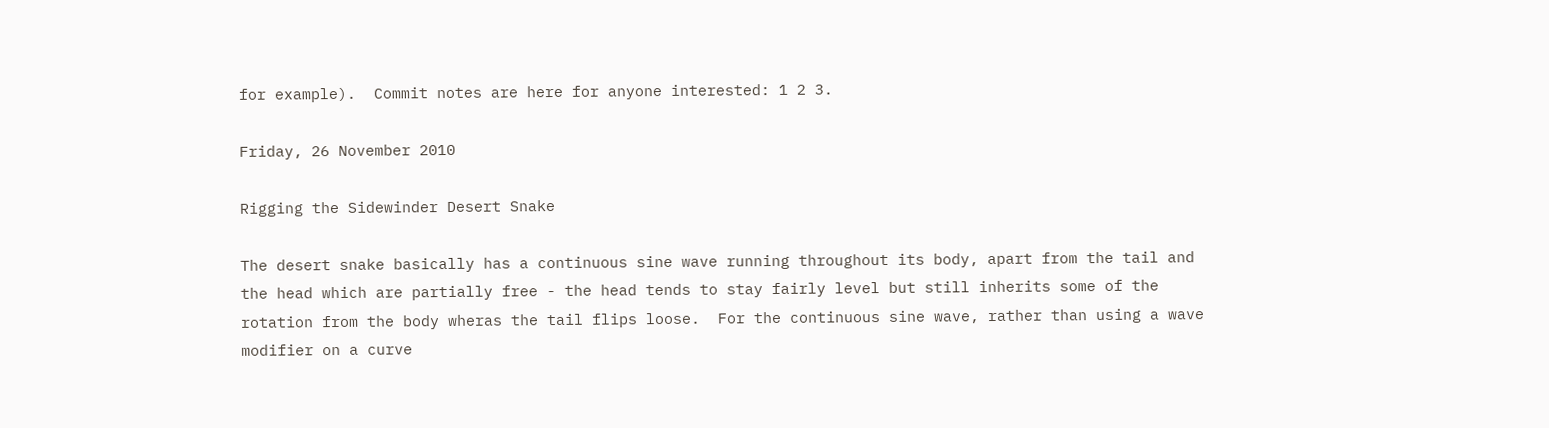for example).  Commit notes are here for anyone interested: 1 2 3.

Friday, 26 November 2010

Rigging the Sidewinder Desert Snake

The desert snake basically has a continuous sine wave running throughout its body, apart from the tail and the head which are partially free - the head tends to stay fairly level but still inherits some of the rotation from the body wheras the tail flips loose.  For the continuous sine wave, rather than using a wave modifier on a curve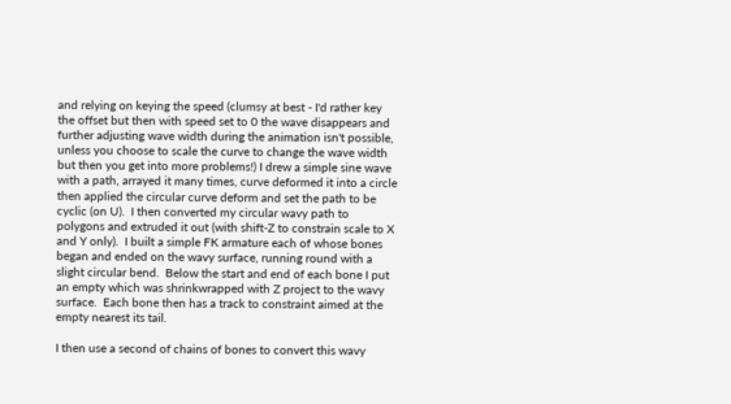and relying on keying the speed (clumsy at best - I'd rather key the offset but then with speed set to 0 the wave disappears and further adjusting wave width during the animation isn't possible, unless you choose to scale the curve to change the wave width but then you get into more problems!) I drew a simple sine wave with a path, arrayed it many times, curve deformed it into a circle then applied the circular curve deform and set the path to be cyclic (on U).  I then converted my circular wavy path to polygons and extruded it out (with shift-Z to constrain scale to X and Y only).  I built a simple FK armature each of whose bones began and ended on the wavy surface, running round with a slight circular bend.  Below the start and end of each bone I put an empty which was shrinkwrapped with Z project to the wavy surface.  Each bone then has a track to constraint aimed at the empty nearest its tail.

I then use a second of chains of bones to convert this wavy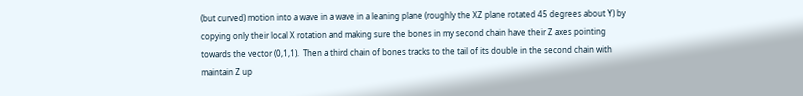(but curved) motion into a wave in a wave in a leaning plane (roughly the XZ plane rotated 45 degrees about Y) by copying only their local X rotation and making sure the bones in my second chain have their Z axes pointing towards the vector (0,1,1).  Then a third chain of bones tracks to the tail of its double in the second chain with maintain Z up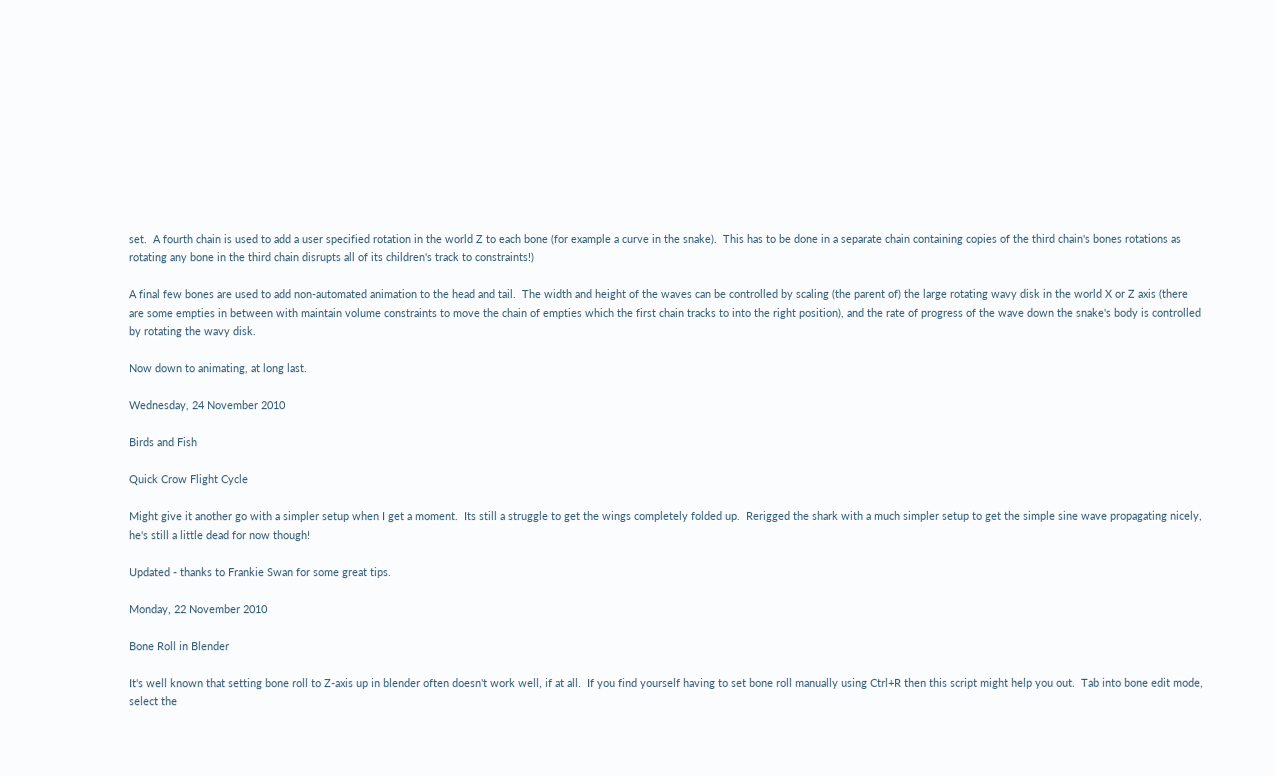set.  A fourth chain is used to add a user specified rotation in the world Z to each bone (for example a curve in the snake).  This has to be done in a separate chain containing copies of the third chain's bones rotations as rotating any bone in the third chain disrupts all of its children's track to constraints!)

A final few bones are used to add non-automated animation to the head and tail.  The width and height of the waves can be controlled by scaling (the parent of) the large rotating wavy disk in the world X or Z axis (there are some empties in between with maintain volume constraints to move the chain of empties which the first chain tracks to into the right position), and the rate of progress of the wave down the snake's body is controlled by rotating the wavy disk.

Now down to animating, at long last.

Wednesday, 24 November 2010

Birds and Fish

Quick Crow Flight Cycle

Might give it another go with a simpler setup when I get a moment.  Its still a struggle to get the wings completely folded up.  Rerigged the shark with a much simpler setup to get the simple sine wave propagating nicely, he's still a little dead for now though!

Updated - thanks to Frankie Swan for some great tips.

Monday, 22 November 2010

Bone Roll in Blender

It's well known that setting bone roll to Z-axis up in blender often doesn't work well, if at all.  If you find yourself having to set bone roll manually using Ctrl+R then this script might help you out.  Tab into bone edit mode, select the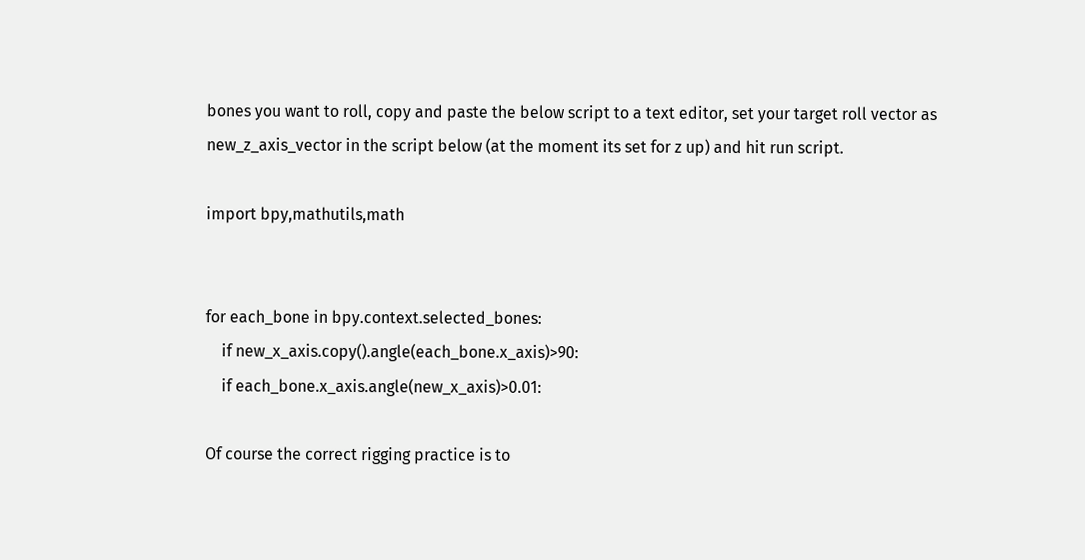bones you want to roll, copy and paste the below script to a text editor, set your target roll vector as new_z_axis_vector in the script below (at the moment its set for z up) and hit run script.

import bpy,mathutils,math


for each_bone in bpy.context.selected_bones:
    if new_x_axis.copy().angle(each_bone.x_axis)>90:
    if each_bone.x_axis.angle(new_x_axis)>0.01:

Of course the correct rigging practice is to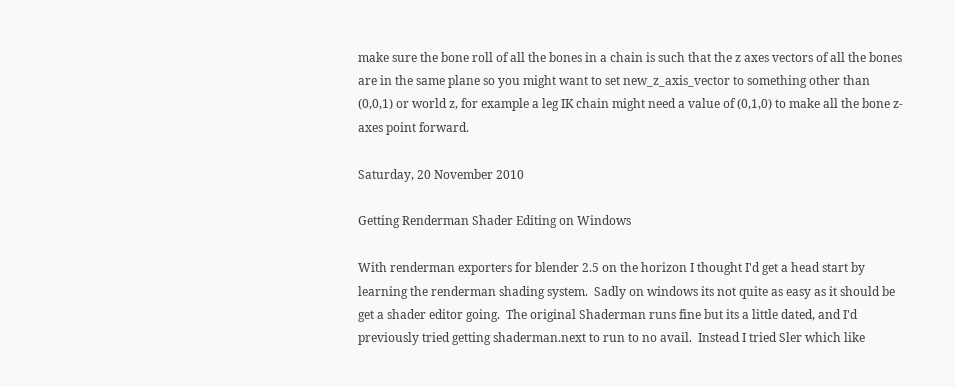make sure the bone roll of all the bones in a chain is such that the z axes vectors of all the bones are in the same plane so you might want to set new_z_axis_vector to something other than (0,0,1) or world z, for example a leg IK chain might need a value of (0,1,0) to make all the bone z-axes point forward.

Saturday, 20 November 2010

Getting Renderman Shader Editing on Windows

With renderman exporters for blender 2.5 on the horizon I thought I'd get a head start by learning the renderman shading system.  Sadly on windows its not quite as easy as it should be get a shader editor going.  The original Shaderman runs fine but its a little dated, and I'd previously tried getting shaderman.next to run to no avail.  Instead I tried Sler which like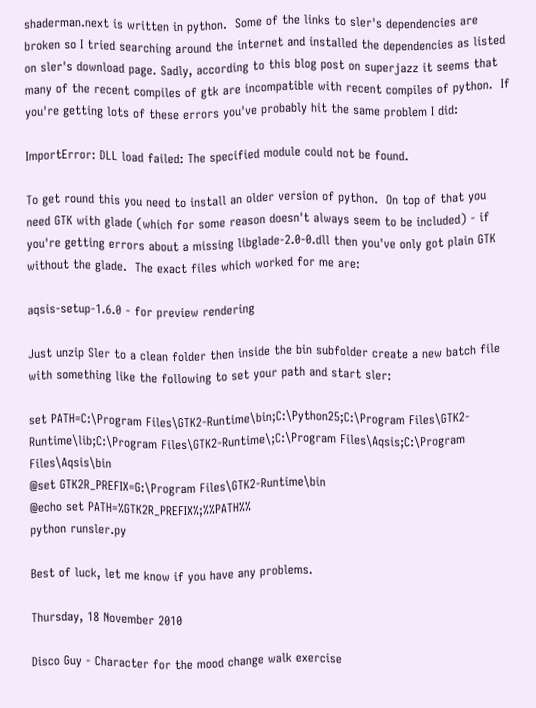shaderman.next is written in python.  Some of the links to sler's dependencies are  broken so I tried searching around the internet and installed the dependencies as listed on sler's download page. Sadly, according to this blog post on superjazz it seems that many of the recent compiles of gtk are incompatible with recent compiles of python.  If you're getting lots of these errors you've probably hit the same problem I did:

ImportError: DLL load failed: The specified module could not be found.

To get round this you need to install an older version of python.  On top of that you need GTK with glade (which for some reason doesn't always seem to be included) - if you're getting errors about a missing libglade-2.0-0.dll then you've only got plain GTK without the glade.  The exact files which worked for me are:

aqsis-setup-1.6.0 - for preview rendering

Just unzip Sler to a clean folder then inside the bin subfolder create a new batch file with something like the following to set your path and start sler:

set PATH=C:\Program Files\GTK2-Runtime\bin;C:\Python25;C:\Program Files\GTK2-Runtime\lib;C:\Program Files\GTK2-Runtime\;C:\Program Files\Aqsis;C:\Program Files\Aqsis\bin
@set GTK2R_PREFIX=G:\Program Files\GTK2-Runtime\bin
@echo set PATH=%GTK2R_PREFIX%;%%PATH%%
python runsler.py

Best of luck, let me know if you have any problems.

Thursday, 18 November 2010

Disco Guy - Character for the mood change walk exercise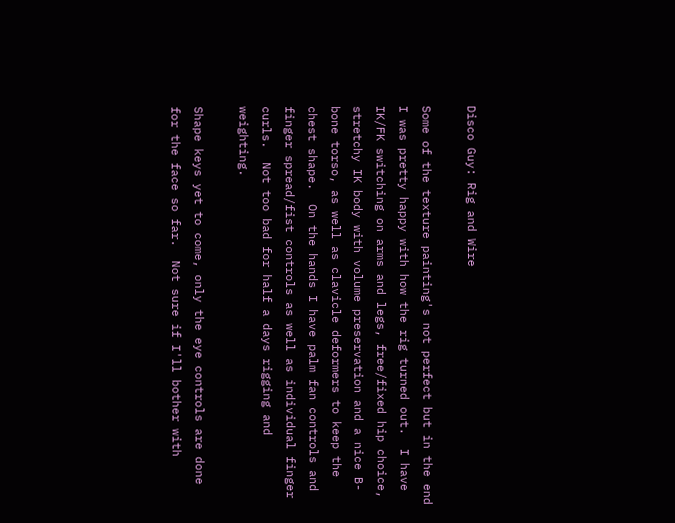Disco Guy: Rig and Wire

Some of the texture painting's not perfect but in the end I was pretty happy with how the rig turned out.  I have IK/FK switching on arms and legs, free/fixed hip choice, stretchy IK body with volume preservation and a nice B-bone torso, as well as clavicle deformers to keep the chest shape.  On the hands I have palm fan controls and finger spread/fist controls as well as individual finger curls.  Not too bad for half a days rigging and weighting.

Shape keys yet to come, only the eye controls are done for the face so far.  Not sure if I'll bother with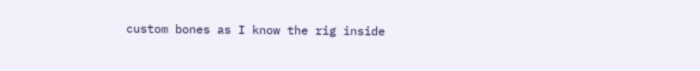custom bones as I know the rig inside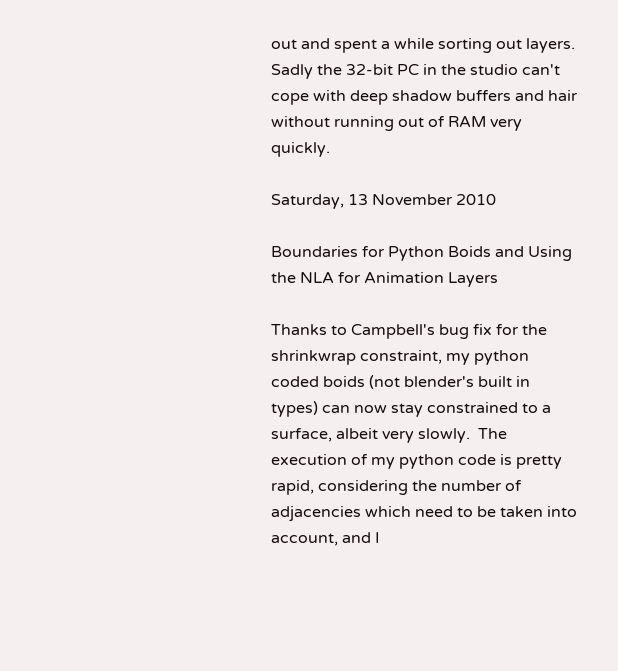out and spent a while sorting out layers.  Sadly the 32-bit PC in the studio can't cope with deep shadow buffers and hair without running out of RAM very quickly.

Saturday, 13 November 2010

Boundaries for Python Boids and Using the NLA for Animation Layers

Thanks to Campbell's bug fix for the shrinkwrap constraint, my python coded boids (not blender's built in types) can now stay constrained to a surface, albeit very slowly.  The execution of my python code is pretty rapid, considering the number of adjacencies which need to be taken into account, and I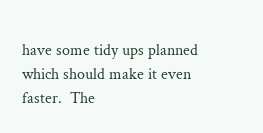have some tidy ups planned which should make it even faster.  The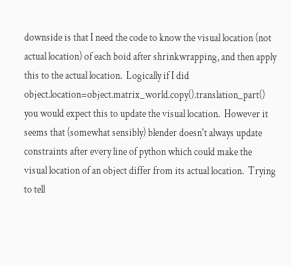downside is that I need the code to know the visual location (not actual location) of each boid after shrinkwrapping, and then apply this to the actual location.  Logically if I did object.location=object.matrix_world.copy().translation_part() you would expect this to update the visual location.  However it seems that (somewhat sensibly) blender doesn't always update constraints after every line of python which could make the visual location of an object differ from its actual location.  Trying to tell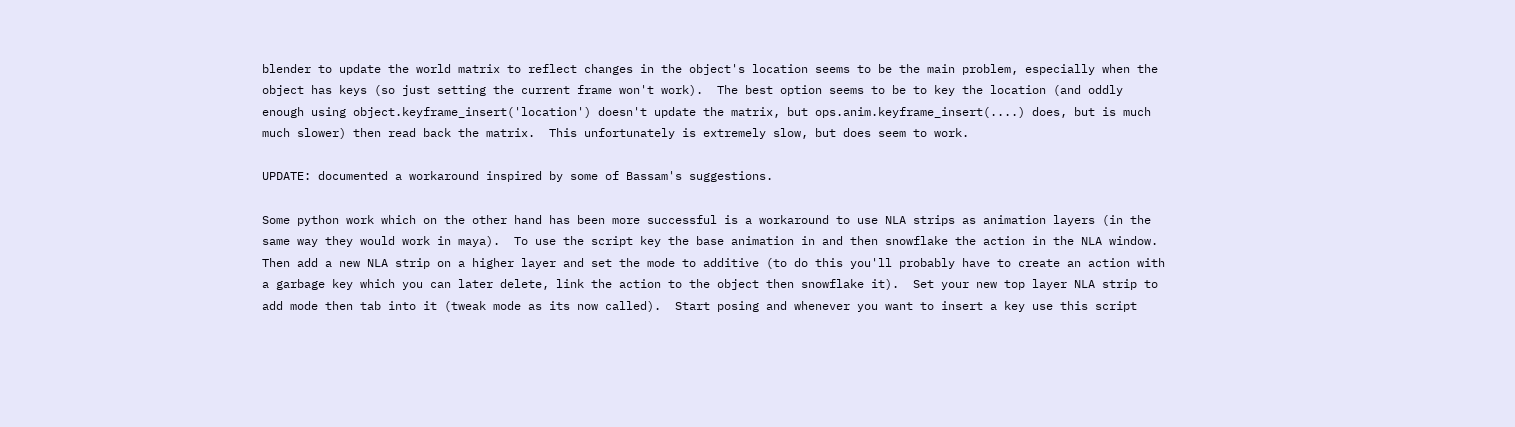blender to update the world matrix to reflect changes in the object's location seems to be the main problem, especially when the object has keys (so just setting the current frame won't work).  The best option seems to be to key the location (and oddly enough using object.keyframe_insert('location') doesn't update the matrix, but ops.anim.keyframe_insert(....) does, but is much much slower) then read back the matrix.  This unfortunately is extremely slow, but does seem to work.

UPDATE: documented a workaround inspired by some of Bassam's suggestions.

Some python work which on the other hand has been more successful is a workaround to use NLA strips as animation layers (in the same way they would work in maya).  To use the script key the base animation in and then snowflake the action in the NLA window.  Then add a new NLA strip on a higher layer and set the mode to additive (to do this you'll probably have to create an action with a garbage key which you can later delete, link the action to the object then snowflake it).  Set your new top layer NLA strip to add mode then tab into it (tweak mode as its now called).  Start posing and whenever you want to insert a key use this script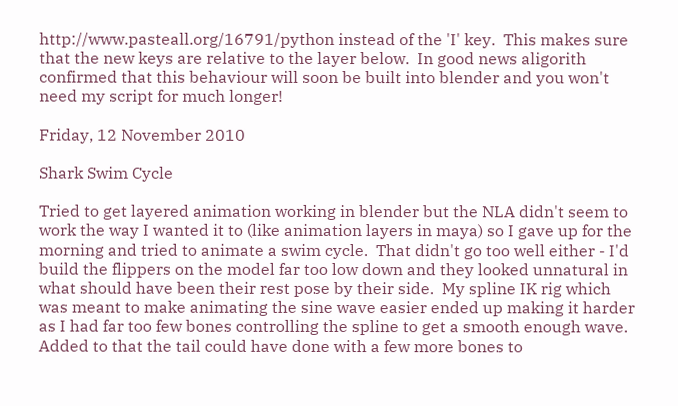http://www.pasteall.org/16791/python instead of the 'I' key.  This makes sure that the new keys are relative to the layer below.  In good news aligorith confirmed that this behaviour will soon be built into blender and you won't need my script for much longer!

Friday, 12 November 2010

Shark Swim Cycle

Tried to get layered animation working in blender but the NLA didn't seem to work the way I wanted it to (like animation layers in maya) so I gave up for the morning and tried to animate a swim cycle.  That didn't go too well either - I'd build the flippers on the model far too low down and they looked unnatural in what should have been their rest pose by their side.  My spline IK rig which was meant to make animating the sine wave easier ended up making it harder as I had far too few bones controlling the spline to get a smooth enough wave.  Added to that the tail could have done with a few more bones to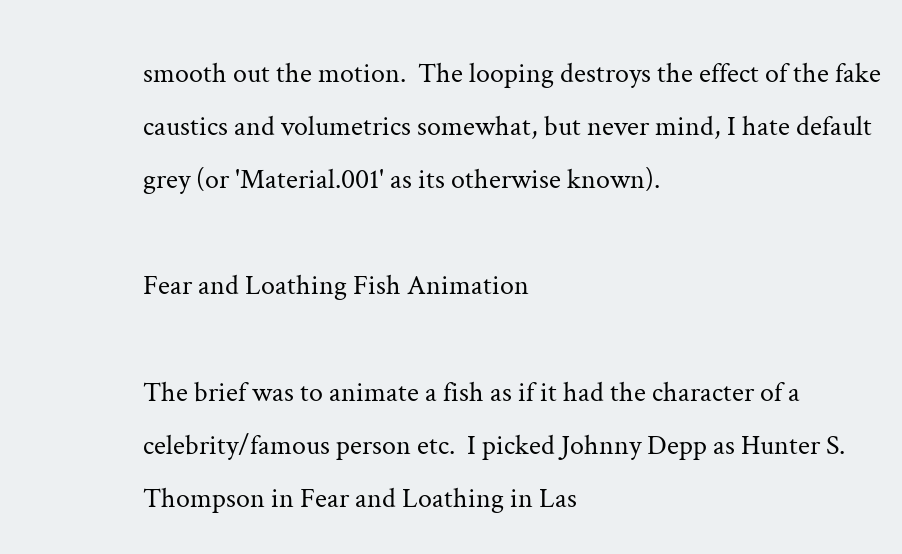smooth out the motion.  The looping destroys the effect of the fake caustics and volumetrics somewhat, but never mind, I hate default grey (or 'Material.001' as its otherwise known).

Fear and Loathing Fish Animation

The brief was to animate a fish as if it had the character of a celebrity/famous person etc.  I picked Johnny Depp as Hunter S. Thompson in Fear and Loathing in Las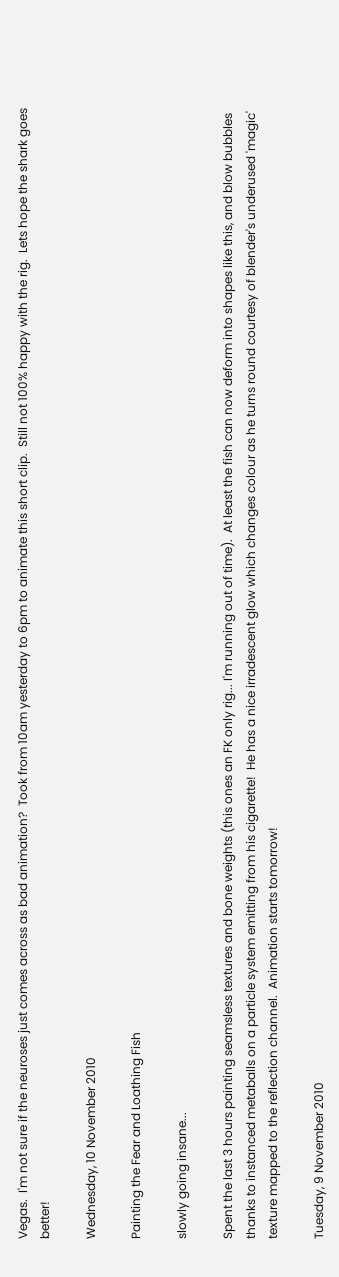Vegas.  I'm not sure if the neuroses just comes across as bad animation?  Took from 10am yesterday to 6pm to animate this short clip.  Still not 100% happy with the rig.  Lets hope the shark goes better!

Wednesday, 10 November 2010

Painting the Fear and Loathing Fish

slowly going insane...

Spent the last 3 hours painting seamsless textures and bone weights (this ones an FK only rig... I'm running out of time).  At least the fish can now deform into shapes like this, and blow bubbles thanks to instanced metaballs on a particle system emitting from his cigarette!  He has a nice irradescent glow which changes colour as he turns round courtesy of blender's underused 'magic' texture mapped to the reflection channel.  Animation starts tomorrow!

Tuesday, 9 November 2010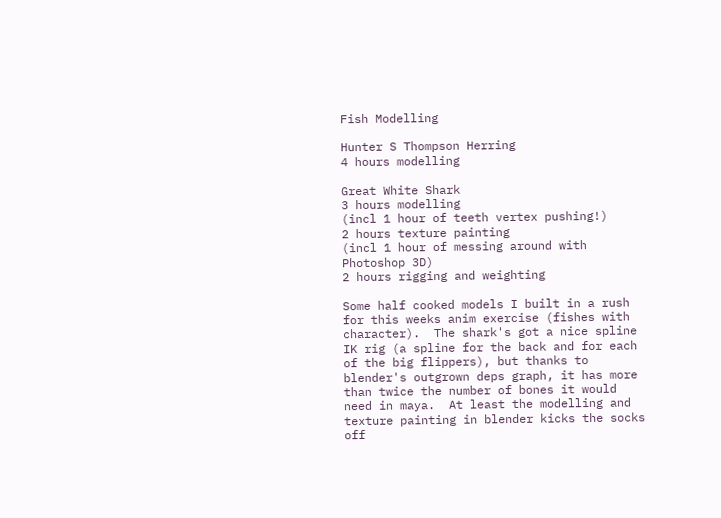Fish Modelling

Hunter S Thompson Herring
4 hours modelling

Great White Shark
3 hours modelling
(incl 1 hour of teeth vertex pushing!)
2 hours texture painting
(incl 1 hour of messing around with Photoshop 3D)
2 hours rigging and weighting

Some half cooked models I built in a rush for this weeks anim exercise (fishes with character).  The shark's got a nice spline IK rig (a spline for the back and for each of the big flippers), but thanks to blender's outgrown deps graph, it has more than twice the number of bones it would need in maya.  At least the modelling and texture painting in blender kicks the socks off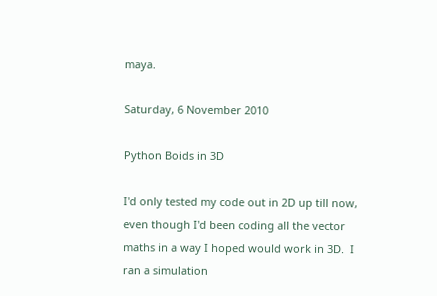maya.

Saturday, 6 November 2010

Python Boids in 3D

I'd only tested my code out in 2D up till now, even though I'd been coding all the vector maths in a way I hoped would work in 3D.  I ran a simulation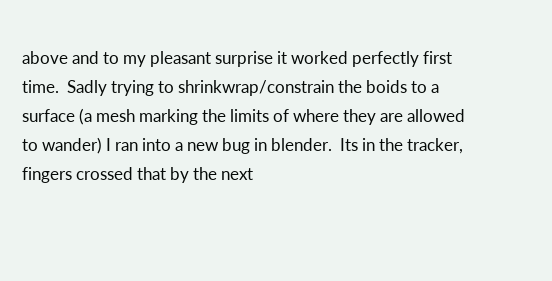above and to my pleasant surprise it worked perfectly first time.  Sadly trying to shrinkwrap/constrain the boids to a surface (a mesh marking the limits of where they are allowed to wander) I ran into a new bug in blender.  Its in the tracker, fingers crossed that by the next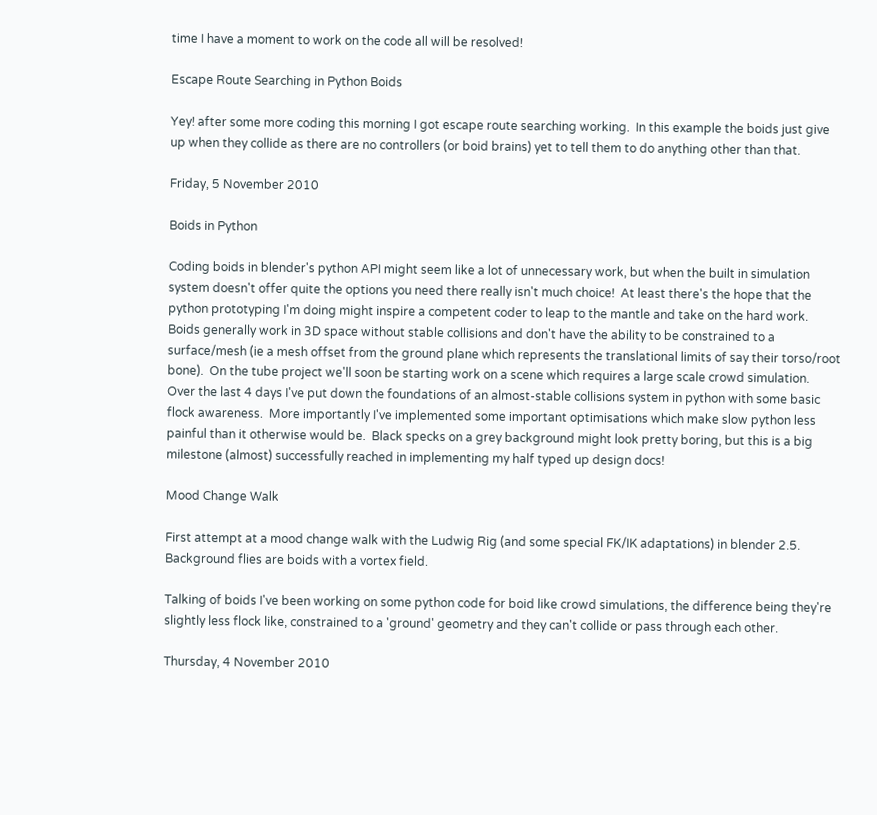time I have a moment to work on the code all will be resolved!

Escape Route Searching in Python Boids

Yey! after some more coding this morning I got escape route searching working.  In this example the boids just give up when they collide as there are no controllers (or boid brains) yet to tell them to do anything other than that.

Friday, 5 November 2010

Boids in Python

Coding boids in blender's python API might seem like a lot of unnecessary work, but when the built in simulation system doesn't offer quite the options you need there really isn't much choice!  At least there's the hope that the python prototyping I'm doing might inspire a competent coder to leap to the mantle and take on the hard work.  Boids generally work in 3D space without stable collisions and don't have the ability to be constrained to a surface/mesh (ie a mesh offset from the ground plane which represents the translational limits of say their torso/root bone).  On the tube project we'll soon be starting work on a scene which requires a large scale crowd simulation.  Over the last 4 days I've put down the foundations of an almost-stable collisions system in python with some basic flock awareness.  More importantly I've implemented some important optimisations which make slow python less painful than it otherwise would be.  Black specks on a grey background might look pretty boring, but this is a big milestone (almost) successfully reached in implementing my half typed up design docs!

Mood Change Walk

First attempt at a mood change walk with the Ludwig Rig (and some special FK/IK adaptations) in blender 2.5.  Background flies are boids with a vortex field.

Talking of boids I've been working on some python code for boid like crowd simulations, the difference being they're slightly less flock like, constrained to a 'ground' geometry and they can't collide or pass through each other.

Thursday, 4 November 2010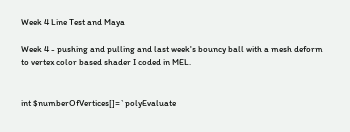Week 4 Line Test and Maya

Week 4 - pushing and pulling and last week's bouncy ball with a mesh deform to vertex color based shader I coded in MEL.


int $numberOfVertices[]=`polyEvaluate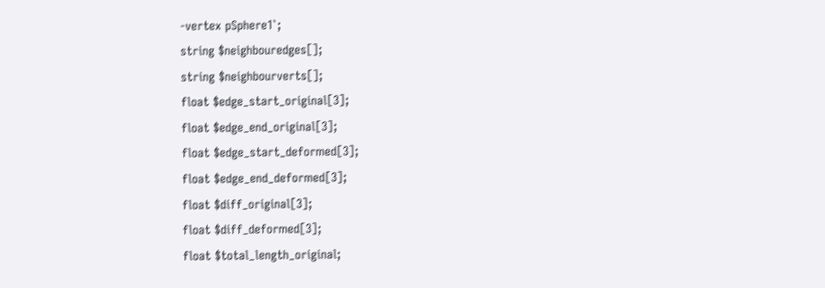-vertex pSphere1`;
string $neighbouredges[];
string $neighbourverts[];
float $edge_start_original[3];
float $edge_end_original[3];
float $edge_start_deformed[3];
float $edge_end_deformed[3];
float $diff_original[3];
float $diff_deformed[3];
float $total_length_original;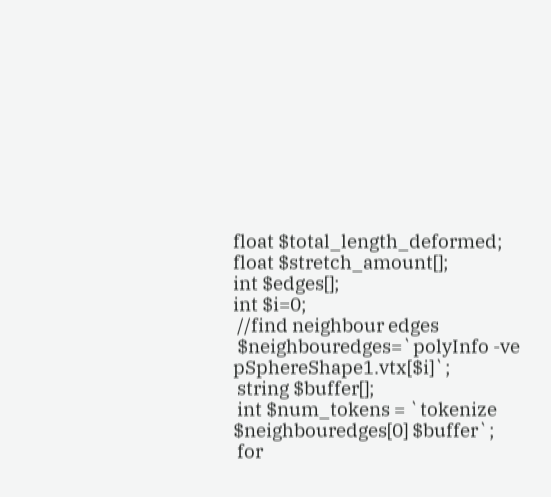float $total_length_deformed;
float $stretch_amount[];
int $edges[];
int $i=0;
 //find neighbour edges
 $neighbouredges=`polyInfo -ve pSphereShape1.vtx[$i]`;
 string $buffer[];
 int $num_tokens = `tokenize $neighbouredges[0] $buffer`;
 for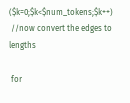($k=0;$k<$num_tokens;$k++)
 //now convert the edges to lengths

 for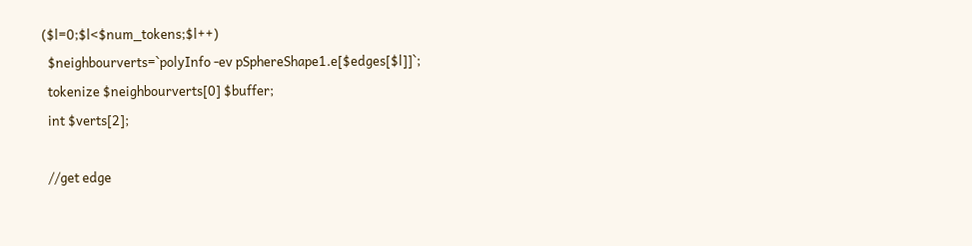($l=0;$l<$num_tokens;$l++)
  $neighbourverts=`polyInfo -ev pSphereShape1.e[$edges[$l]]`;
  tokenize $neighbourverts[0] $buffer;
  int $verts[2];

  //get edge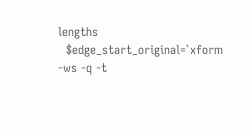lengths
  $edge_start_original=`xform -ws -q -t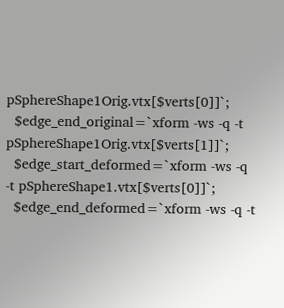pSphereShape1Orig.vtx[$verts[0]]`;
  $edge_end_original=`xform -ws -q -t pSphereShape1Orig.vtx[$verts[1]]`;
  $edge_start_deformed=`xform -ws -q -t pSphereShape1.vtx[$verts[0]]`;
  $edge_end_deformed=`xform -ws -q -t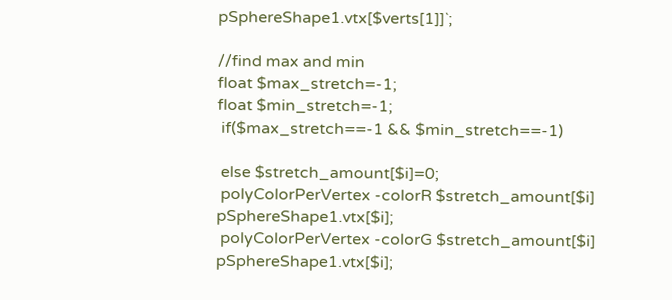pSphereShape1.vtx[$verts[1]]`;

//find max and min
float $max_stretch=-1;
float $min_stretch=-1;
 if($max_stretch==-1 && $min_stretch==-1)

 else $stretch_amount[$i]=0;
 polyColorPerVertex -colorR $stretch_amount[$i] pSphereShape1.vtx[$i];
 polyColorPerVertex -colorG $stretch_amount[$i] pSphereShape1.vtx[$i];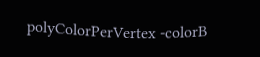polyColorPerVertex -colorB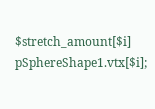$stretch_amount[$i] pSphereShape1.vtx[$i];